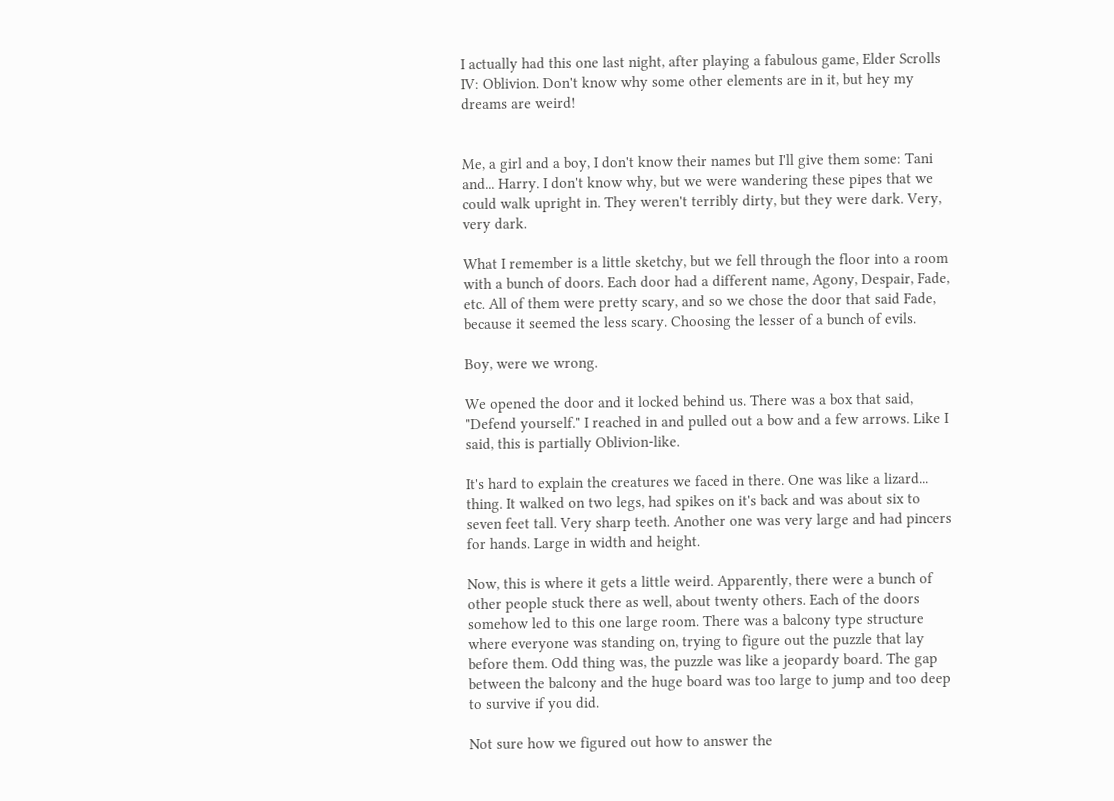I actually had this one last night, after playing a fabulous game, Elder Scrolls IV: Oblivion. Don't know why some other elements are in it, but hey my dreams are weird!


Me, a girl and a boy, I don't know their names but I'll give them some: Tani and... Harry. I don't know why, but we were wandering these pipes that we could walk upright in. They weren't terribly dirty, but they were dark. Very, very dark.

What I remember is a little sketchy, but we fell through the floor into a room with a bunch of doors. Each door had a different name, Agony, Despair, Fade, etc. All of them were pretty scary, and so we chose the door that said Fade, because it seemed the less scary. Choosing the lesser of a bunch of evils.

Boy, were we wrong.

We opened the door and it locked behind us. There was a box that said, "Defend yourself." I reached in and pulled out a bow and a few arrows. Like I said, this is partially Oblivion-like.

It's hard to explain the creatures we faced in there. One was like a lizard... thing. It walked on two legs, had spikes on it's back and was about six to seven feet tall. Very sharp teeth. Another one was very large and had pincers for hands. Large in width and height.

Now, this is where it gets a little weird. Apparently, there were a bunch of other people stuck there as well, about twenty others. Each of the doors somehow led to this one large room. There was a balcony type structure where everyone was standing on, trying to figure out the puzzle that lay before them. Odd thing was, the puzzle was like a jeopardy board. The gap between the balcony and the huge board was too large to jump and too deep to survive if you did.

Not sure how we figured out how to answer the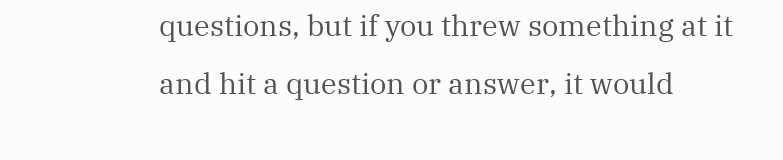questions, but if you threw something at it and hit a question or answer, it would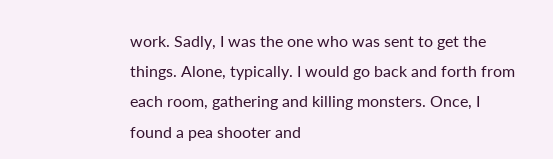work. Sadly, I was the one who was sent to get the things. Alone, typically. I would go back and forth from each room, gathering and killing monsters. Once, I found a pea shooter and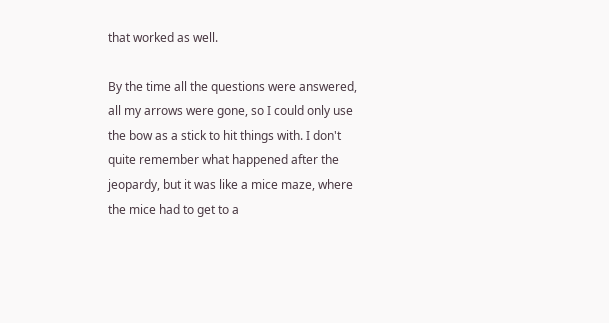that worked as well.

By the time all the questions were answered, all my arrows were gone, so I could only use the bow as a stick to hit things with. I don't quite remember what happened after the jeopardy, but it was like a mice maze, where the mice had to get to a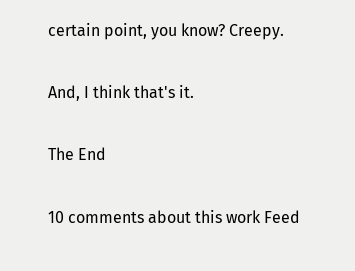certain point, you know? Creepy.

And, I think that's it.

The End

10 comments about this work Feed